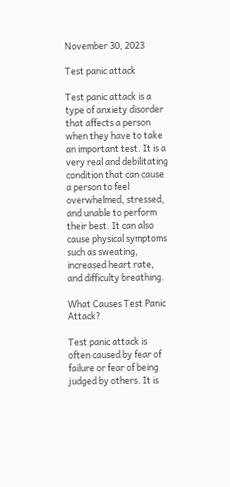November 30, 2023

Test panic attack

Test panic attack is a type of anxiety disorder that affects a person when they have to take an important test. It is a very real and debilitating condition that can cause a person to feel overwhelmed, stressed, and unable to perform their best. It can also cause physical symptoms such as sweating, increased heart rate, and difficulty breathing.

What Causes Test Panic Attack?

Test panic attack is often caused by fear of failure or fear of being judged by others. It is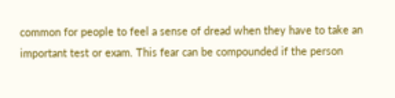common for people to feel a sense of dread when they have to take an important test or exam. This fear can be compounded if the person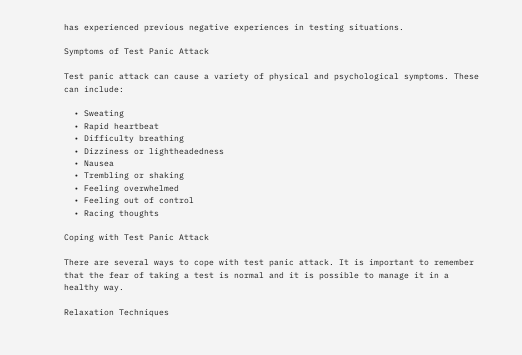has experienced previous negative experiences in testing situations.

Symptoms of Test Panic Attack

Test panic attack can cause a variety of physical and psychological symptoms. These can include:

  • Sweating
  • Rapid heartbeat
  • Difficulty breathing
  • Dizziness or lightheadedness
  • Nausea
  • Trembling or shaking
  • Feeling overwhelmed
  • Feeling out of control
  • Racing thoughts

Coping with Test Panic Attack

There are several ways to cope with test panic attack. It is important to remember that the fear of taking a test is normal and it is possible to manage it in a healthy way.

Relaxation Techniques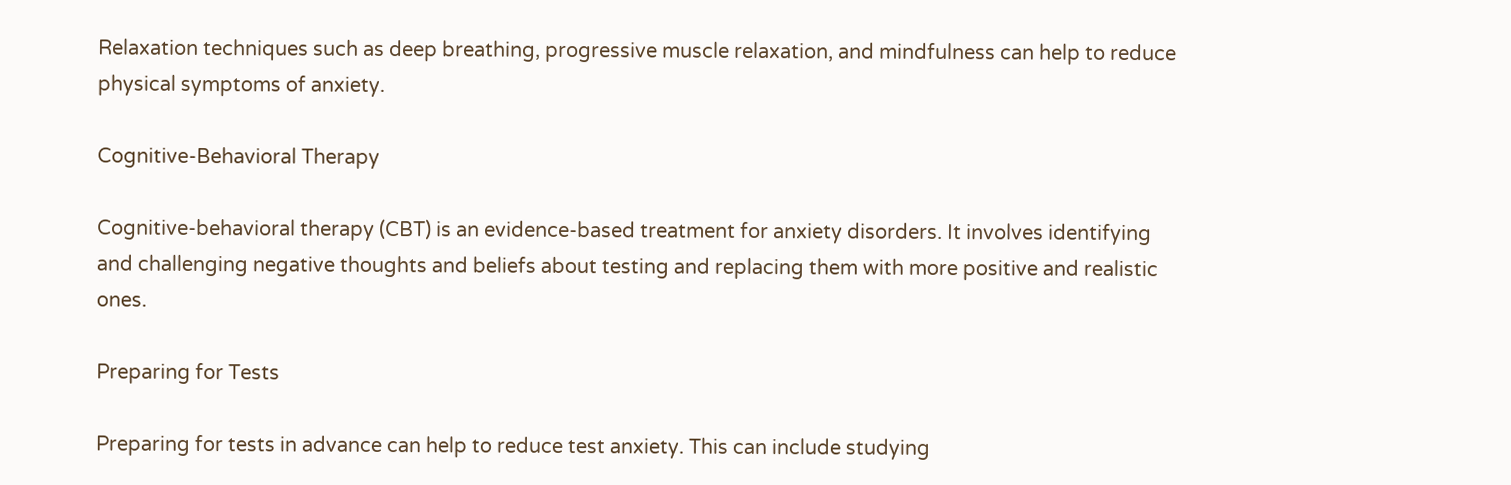Relaxation techniques such as deep breathing, progressive muscle relaxation, and mindfulness can help to reduce physical symptoms of anxiety.

Cognitive-Behavioral Therapy

Cognitive-behavioral therapy (CBT) is an evidence-based treatment for anxiety disorders. It involves identifying and challenging negative thoughts and beliefs about testing and replacing them with more positive and realistic ones.

Preparing for Tests

Preparing for tests in advance can help to reduce test anxiety. This can include studying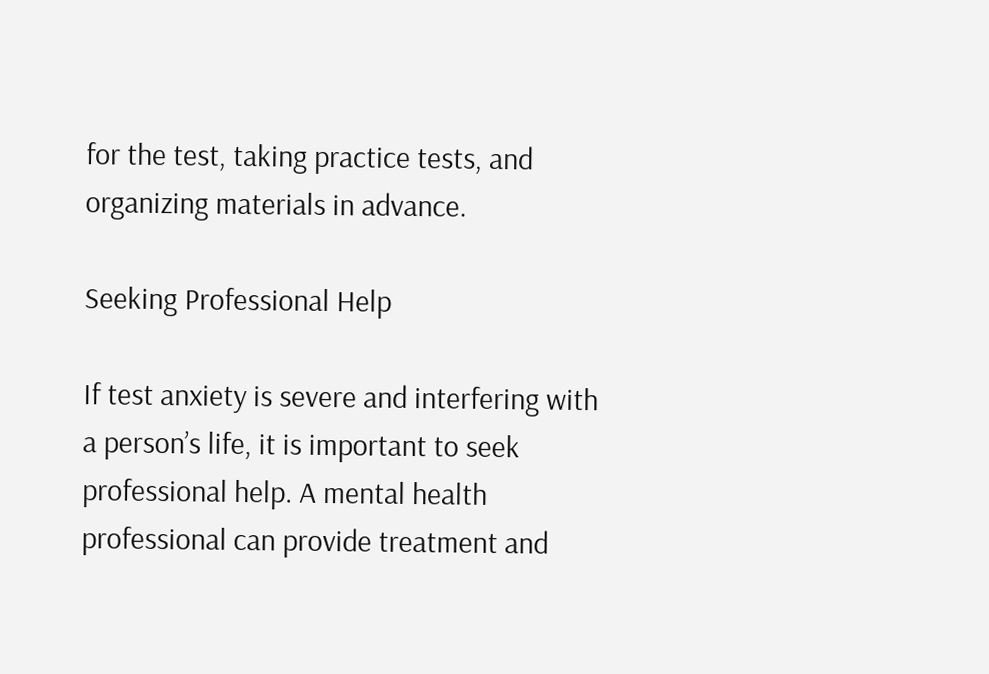for the test, taking practice tests, and organizing materials in advance.

Seeking Professional Help

If test anxiety is severe and interfering with a person’s life, it is important to seek professional help. A mental health professional can provide treatment and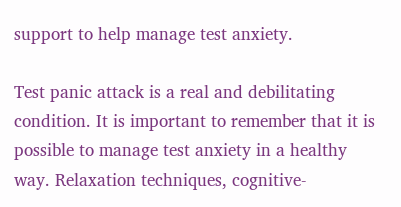support to help manage test anxiety.

Test panic attack is a real and debilitating condition. It is important to remember that it is possible to manage test anxiety in a healthy way. Relaxation techniques, cognitive-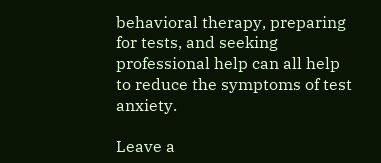behavioral therapy, preparing for tests, and seeking professional help can all help to reduce the symptoms of test anxiety.

Leave a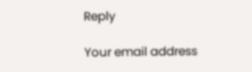Reply

Your email address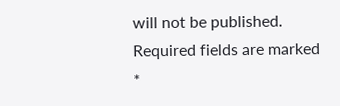will not be published. Required fields are marked *